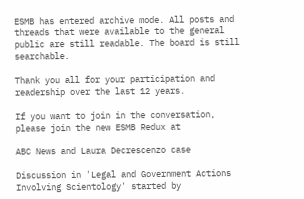ESMB has entered archive mode. All posts and threads that were available to the general public are still readable. The board is still searchable.

Thank you all for your participation and readership over the last 12 years.

If you want to join in the conversation, please join the new ESMB Redux at

ABC News and Laura Decrescenzo case

Discussion in 'Legal and Government Actions Involving Scientology' started by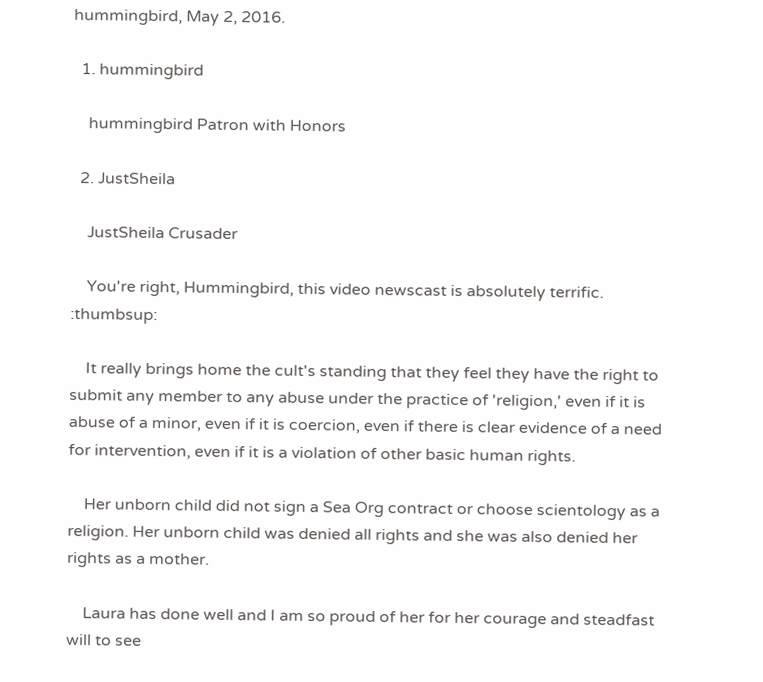hummingbird, May 2, 2016.

  1. hummingbird

    hummingbird Patron with Honors

  2. JustSheila

    JustSheila Crusader

    You're right, Hummingbird, this video newscast is absolutely terrific. :thumbsup:

    It really brings home the cult's standing that they feel they have the right to submit any member to any abuse under the practice of 'religion,' even if it is abuse of a minor, even if it is coercion, even if there is clear evidence of a need for intervention, even if it is a violation of other basic human rights.

    Her unborn child did not sign a Sea Org contract or choose scientology as a religion. Her unborn child was denied all rights and she was also denied her rights as a mother.

    Laura has done well and I am so proud of her for her courage and steadfast will to see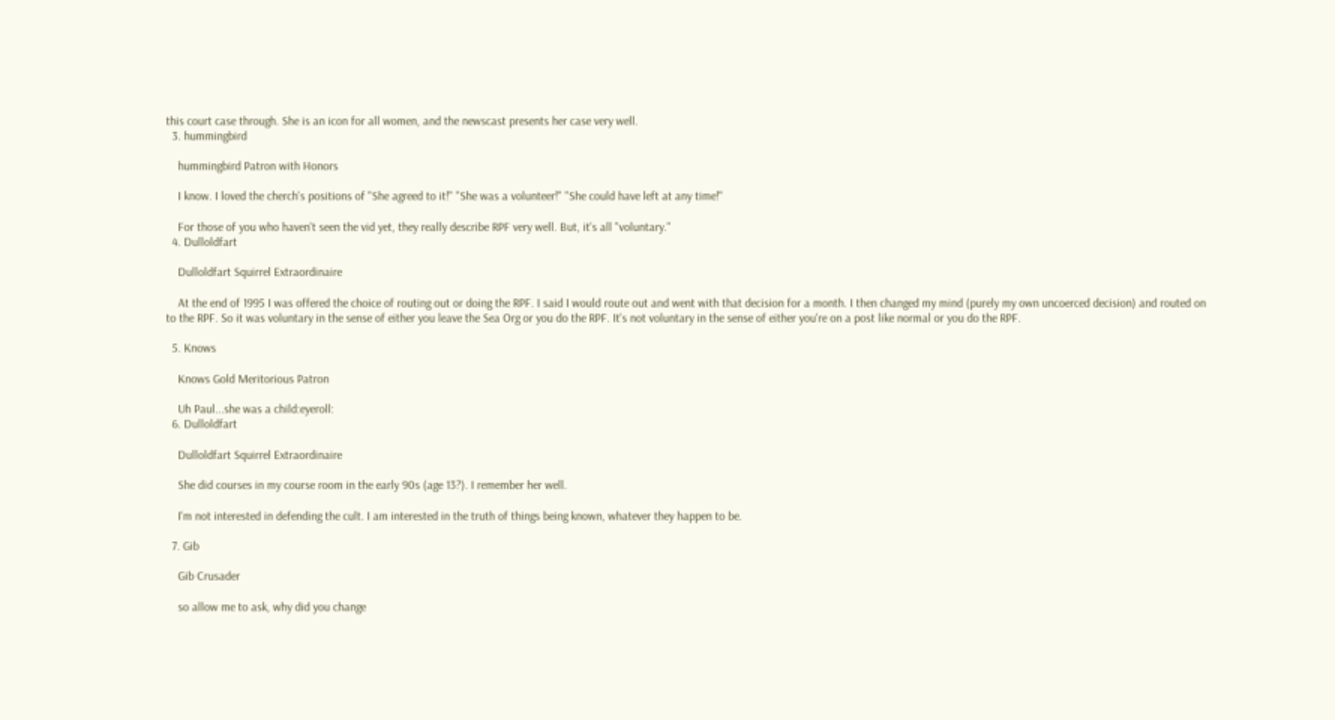this court case through. She is an icon for all women, and the newscast presents her case very well.
  3. hummingbird

    hummingbird Patron with Honors

    I know. I loved the cherch's positions of "She agreed to it!" "She was a volunteer!" "She could have left at any time!"

    For those of you who haven't seen the vid yet, they really describe RPF very well. But, it's all "voluntary."
  4. Dulloldfart

    Dulloldfart Squirrel Extraordinaire

    At the end of 1995 I was offered the choice of routing out or doing the RPF. I said I would route out and went with that decision for a month. I then changed my mind (purely my own uncoerced decision) and routed on to the RPF. So it was voluntary in the sense of either you leave the Sea Org or you do the RPF. It's not voluntary in the sense of either you're on a post like normal or you do the RPF.

  5. Knows

    Knows Gold Meritorious Patron

    Uh Paul...she was a child:eyeroll:
  6. Dulloldfart

    Dulloldfart Squirrel Extraordinaire

    She did courses in my course room in the early 90s (age 13?). I remember her well.

    I'm not interested in defending the cult. I am interested in the truth of things being known, whatever they happen to be.

  7. Gib

    Gib Crusader

    so allow me to ask, why did you change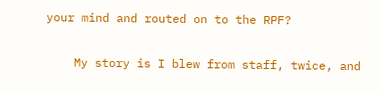your mind and routed on to the RPF?

    My story is I blew from staff, twice, and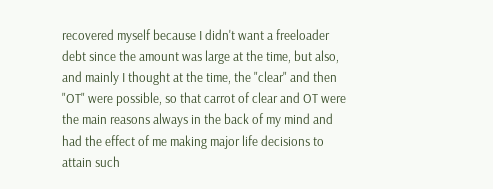recovered myself because I didn't want a freeloader debt since the amount was large at the time, but also, and mainly I thought at the time, the "clear" and then "OT" were possible, so that carrot of clear and OT were the main reasons always in the back of my mind and had the effect of me making major life decisions to attain such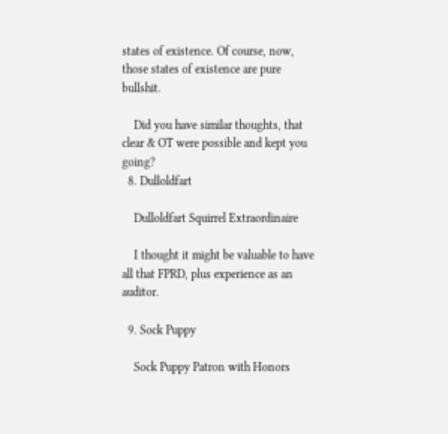states of existence. Of course, now, those states of existence are pure bullshit.

    Did you have similar thoughts, that clear & OT were possible and kept you going?
  8. Dulloldfart

    Dulloldfart Squirrel Extraordinaire

    I thought it might be valuable to have all that FPRD, plus experience as an auditor.

  9. Sock Puppy

    Sock Puppy Patron with Honors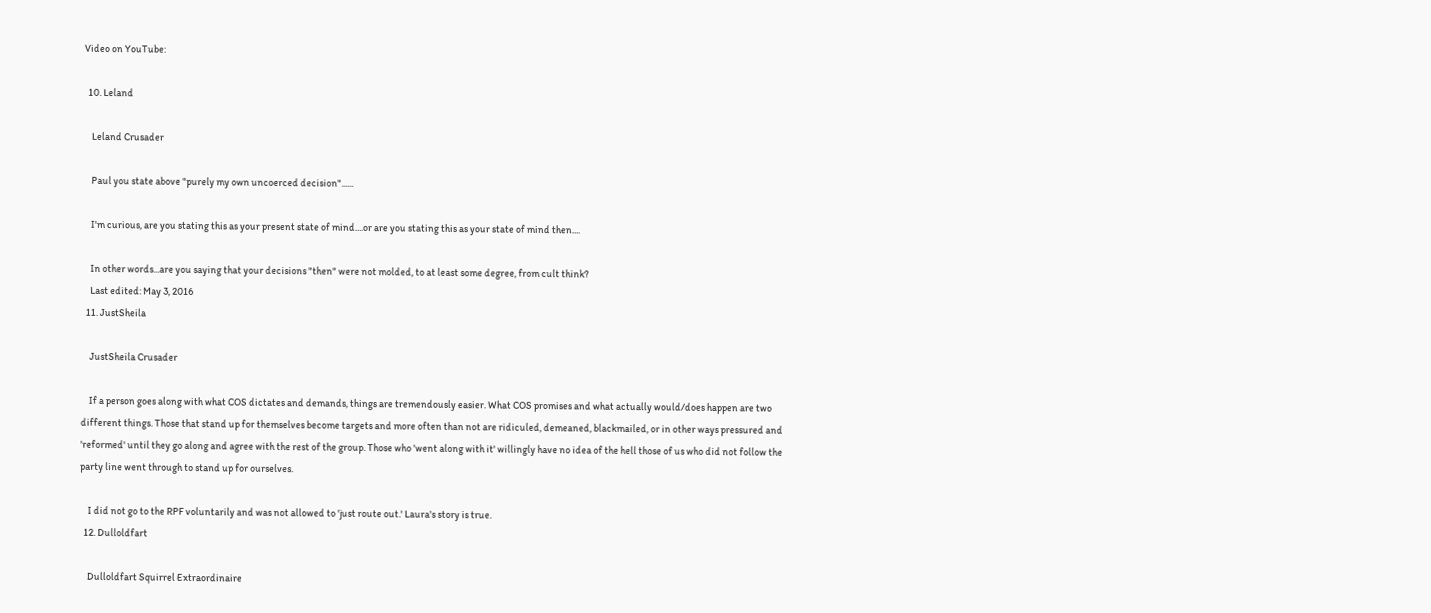Video on YouTube:

  10. Leland

    Leland Crusader

    Paul you state above "purely my own uncoerced decision"......

    I'm curious, are you stating this as your present state of mind....or are you stating this as your state of mind then....

    In other words...are you saying that your decisions "then" were not molded, to at least some degree, from cult think?
    Last edited: May 3, 2016
  11. JustSheila

    JustSheila Crusader

    If a person goes along with what COS dictates and demands, things are tremendously easier. What COS promises and what actually would/does happen are two different things. Those that stand up for themselves become targets and more often than not are ridiculed, demeaned, blackmailed, or in other ways pressured and 'reformed' until they go along and agree with the rest of the group. Those who 'went along with it' willingly have no idea of the hell those of us who did not follow the party line went through to stand up for ourselves.

    I did not go to the RPF voluntarily and was not allowed to 'just route out.' Laura's story is true.
  12. Dulloldfart

    Dulloldfart Squirrel Extraordinaire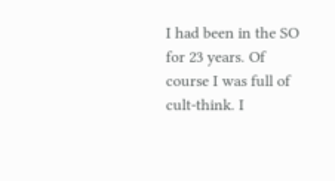I had been in the SO for 23 years. Of course I was full of cult-think. I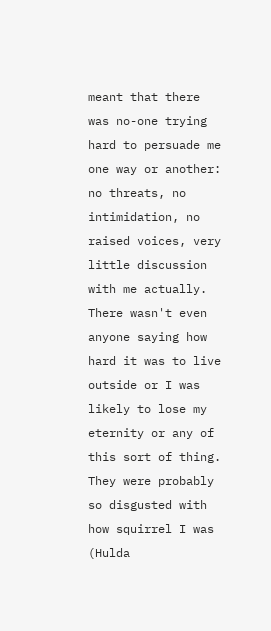meant that there was no-one trying hard to persuade me one way or another: no threats, no intimidation, no raised voices, very little discussion with me actually. There wasn't even anyone saying how hard it was to live outside or I was likely to lose my eternity or any of this sort of thing. They were probably so disgusted with how squirrel I was (Hulda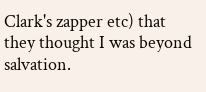Clark's zapper etc) that they thought I was beyond salvation.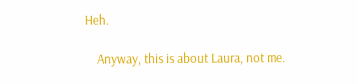Heh.

    Anyway, this is about Laura, not me.